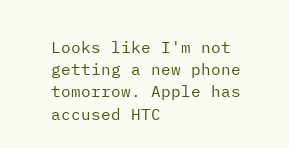Looks like I'm not getting a new phone tomorrow. Apple has accused HTC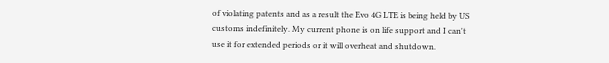of violating patents and as a result the Evo 4G LTE is being held by US customs indefinitely. My current phone is on life support and I can't use it for extended periods or it will overheat and shutdown.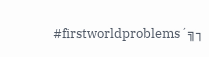#firstworldproblems´╗┐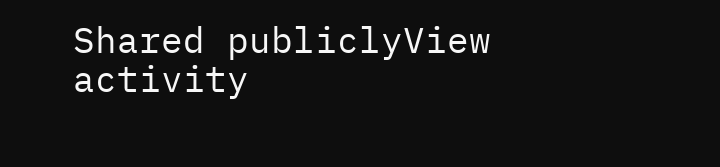Shared publiclyView activity